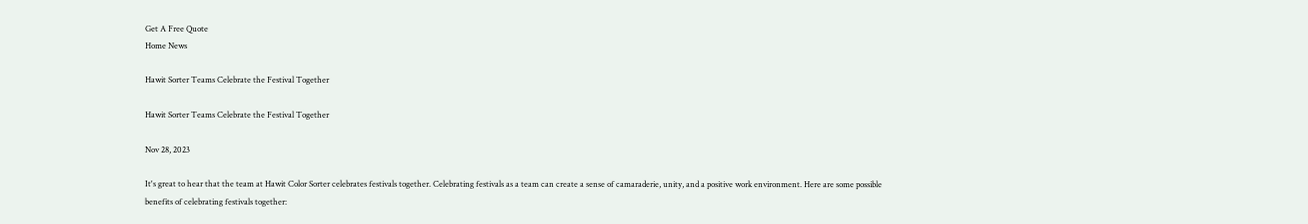Get A Free Quote
Home News

Hawit Sorter Teams Celebrate the Festival Together

Hawit Sorter Teams Celebrate the Festival Together

Nov 28, 2023

It's great to hear that the team at Hawit Color Sorter celebrates festivals together. Celebrating festivals as a team can create a sense of camaraderie, unity, and a positive work environment. Here are some possible benefits of celebrating festivals together: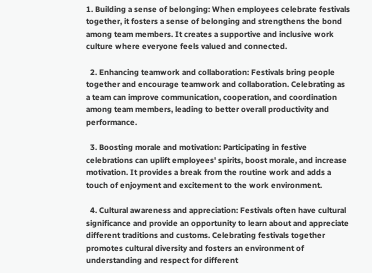1. Building a sense of belonging: When employees celebrate festivals together, it fosters a sense of belonging and strengthens the bond among team members. It creates a supportive and inclusive work culture where everyone feels valued and connected.

  2. Enhancing teamwork and collaboration: Festivals bring people together and encourage teamwork and collaboration. Celebrating as a team can improve communication, cooperation, and coordination among team members, leading to better overall productivity and performance.

  3. Boosting morale and motivation: Participating in festive celebrations can uplift employees' spirits, boost morale, and increase motivation. It provides a break from the routine work and adds a touch of enjoyment and excitement to the work environment.

  4. Cultural awareness and appreciation: Festivals often have cultural significance and provide an opportunity to learn about and appreciate different traditions and customs. Celebrating festivals together promotes cultural diversity and fosters an environment of understanding and respect for different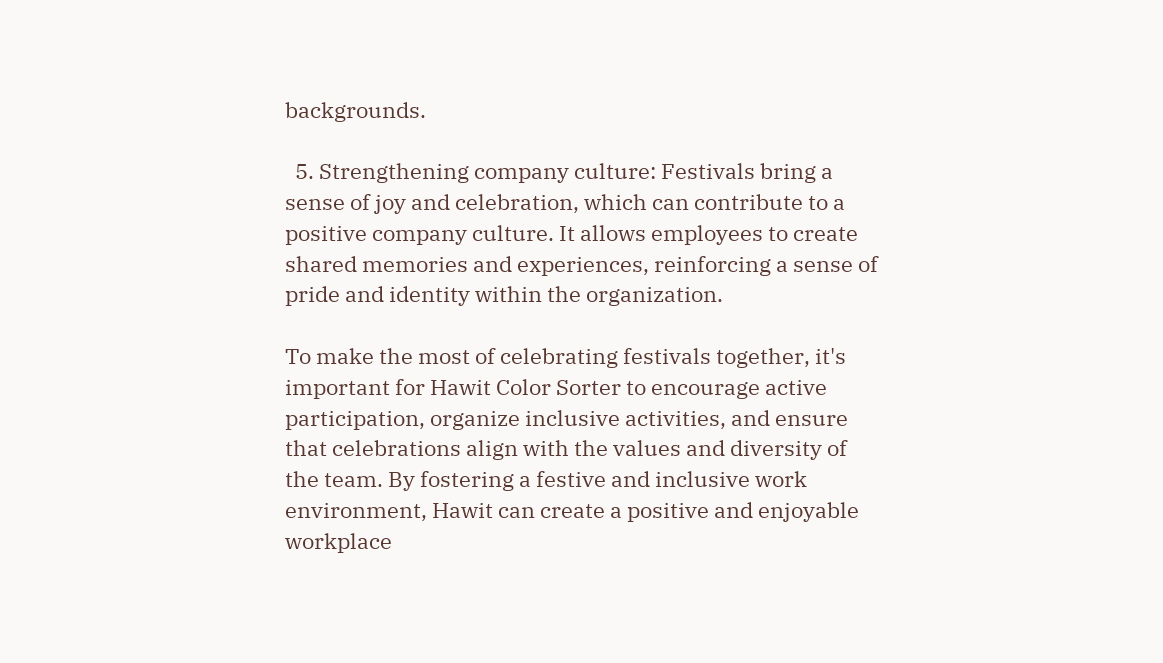backgrounds.

  5. Strengthening company culture: Festivals bring a sense of joy and celebration, which can contribute to a positive company culture. It allows employees to create shared memories and experiences, reinforcing a sense of pride and identity within the organization.

To make the most of celebrating festivals together, it's important for Hawit Color Sorter to encourage active participation, organize inclusive activities, and ensure that celebrations align with the values and diversity of the team. By fostering a festive and inclusive work environment, Hawit can create a positive and enjoyable workplace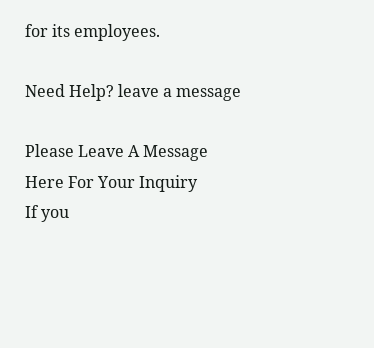for its employees.

Need Help? leave a message

Please Leave A Message Here For Your Inquiry
If you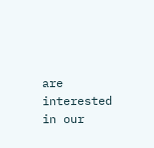are interested in our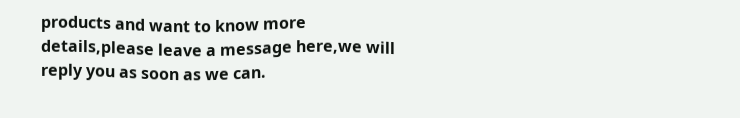products and want to know more details,please leave a message here,we will reply you as soon as we can.